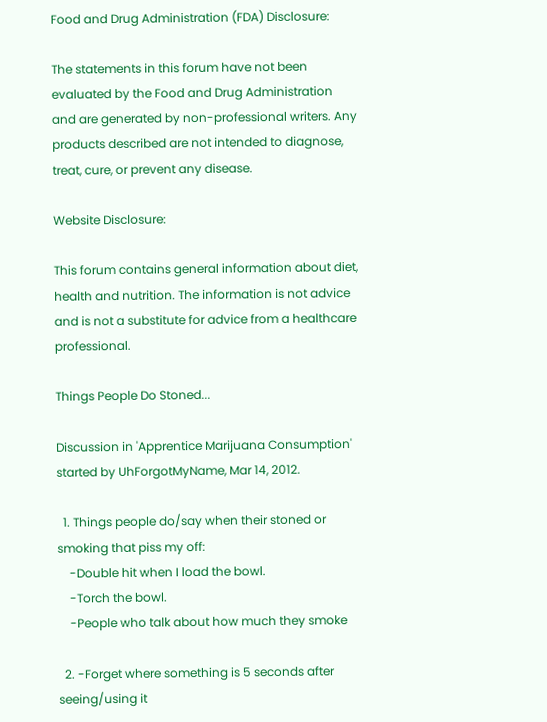Food and Drug Administration (FDA) Disclosure:

The statements in this forum have not been evaluated by the Food and Drug Administration and are generated by non-professional writers. Any products described are not intended to diagnose, treat, cure, or prevent any disease.

Website Disclosure:

This forum contains general information about diet, health and nutrition. The information is not advice and is not a substitute for advice from a healthcare professional.

Things People Do Stoned...

Discussion in 'Apprentice Marijuana Consumption' started by UhForgotMyName, Mar 14, 2012.

  1. Things people do/say when their stoned or smoking that piss my off:
    -Double hit when I load the bowl.
    -Torch the bowl.
    -People who talk about how much they smoke

  2. -Forget where something is 5 seconds after seeing/using it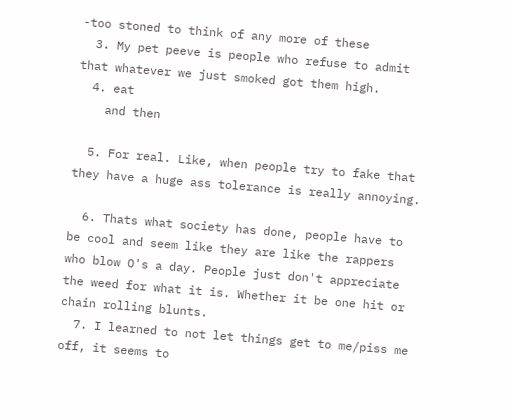-too stoned to think of any more of these
  3. My pet peeve is people who refuse to admit that whatever we just smoked got them high.
  4. eat
    and then

  5. For real. Like, when people try to fake that they have a huge ass tolerance is really annoying.

  6. Thats what society has done, people have to be cool and seem like they are like the rappers who blow O's a day. People just don't appreciate the weed for what it is. Whether it be one hit or chain rolling blunts.
  7. I learned to not let things get to me/piss me off, it seems to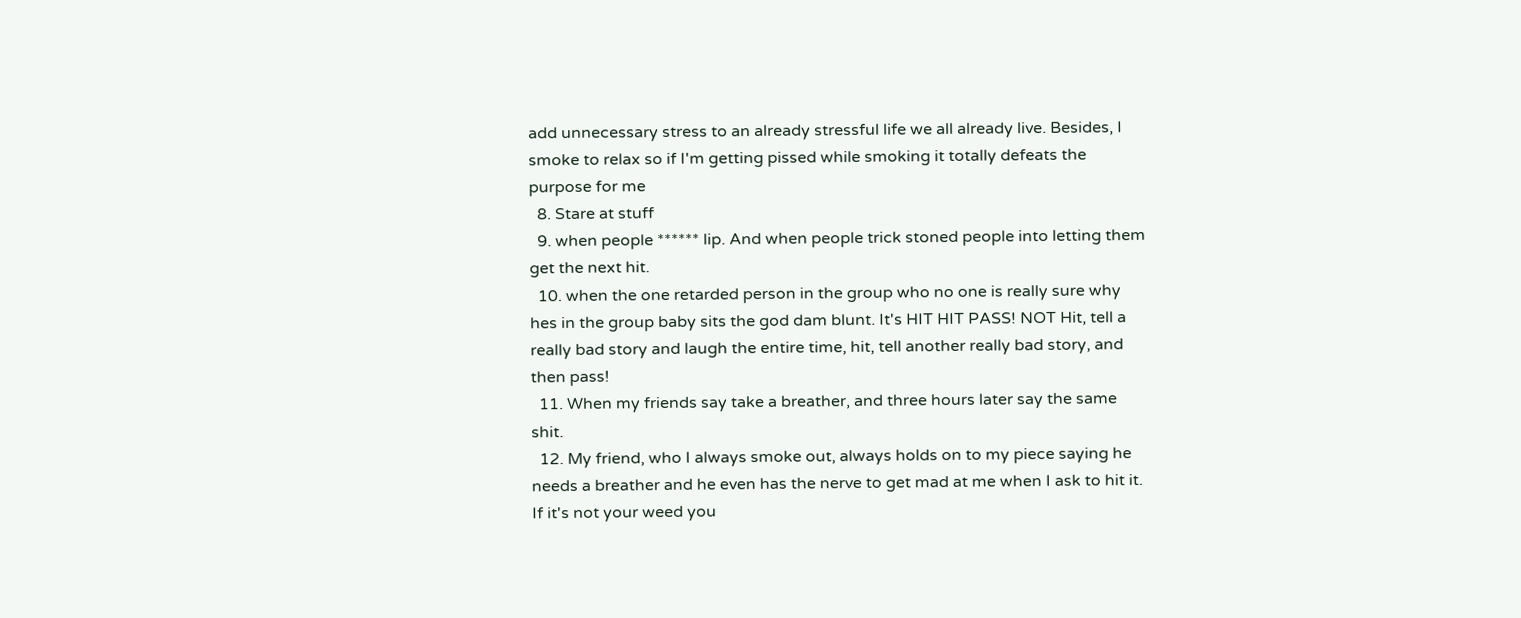add unnecessary stress to an already stressful life we all already live. Besides, I smoke to relax so if I'm getting pissed while smoking it totally defeats the purpose for me
  8. Stare at stuff
  9. when people ****** lip. And when people trick stoned people into letting them get the next hit.
  10. when the one retarded person in the group who no one is really sure why hes in the group baby sits the god dam blunt. It's HIT HIT PASS! NOT Hit, tell a really bad story and laugh the entire time, hit, tell another really bad story, and then pass!
  11. When my friends say take a breather, and three hours later say the same shit.
  12. My friend, who I always smoke out, always holds on to my piece saying he needs a breather and he even has the nerve to get mad at me when I ask to hit it. If it's not your weed you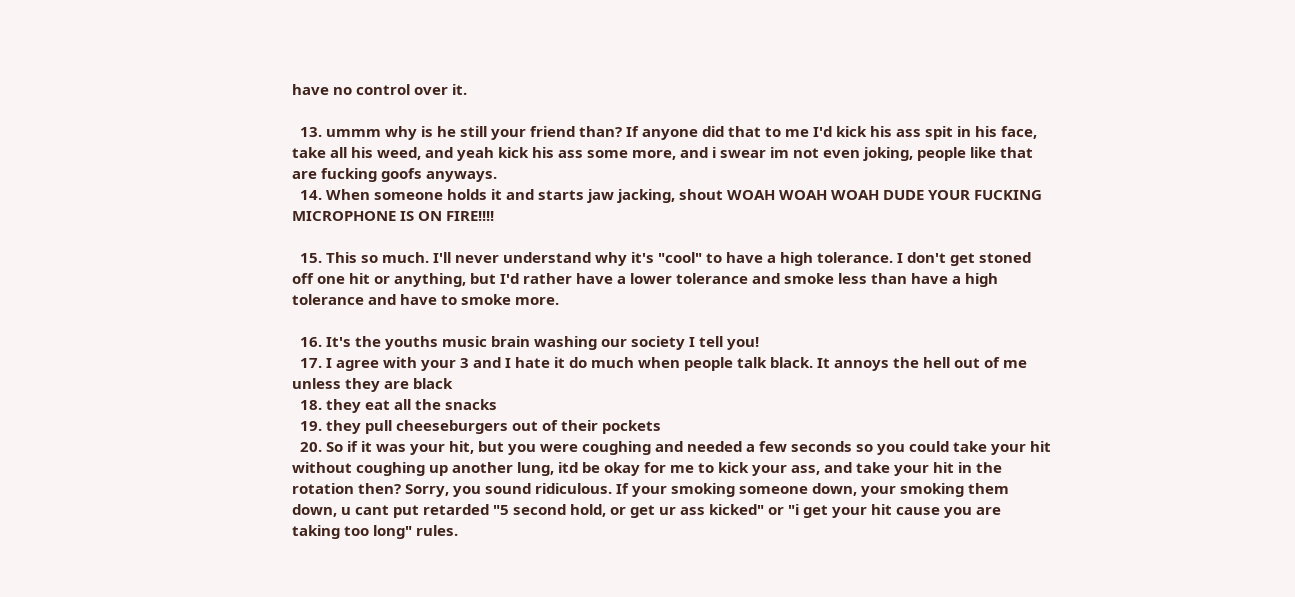have no control over it.

  13. ummm why is he still your friend than? If anyone did that to me I'd kick his ass spit in his face, take all his weed, and yeah kick his ass some more, and i swear im not even joking, people like that are fucking goofs anyways.
  14. When someone holds it and starts jaw jacking, shout WOAH WOAH WOAH DUDE YOUR FUCKING MICROPHONE IS ON FIRE!!!!

  15. This so much. I'll never understand why it's "cool" to have a high tolerance. I don't get stoned off one hit or anything, but I'd rather have a lower tolerance and smoke less than have a high tolerance and have to smoke more.

  16. It's the youths music brain washing our society I tell you!
  17. I agree with your 3 and I hate it do much when people talk black. It annoys the hell out of me unless they are black
  18. they eat all the snacks
  19. they pull cheeseburgers out of their pockets
  20. So if it was your hit, but you were coughing and needed a few seconds so you could take your hit without coughing up another lung, itd be okay for me to kick your ass, and take your hit in the rotation then? Sorry, you sound ridiculous. If your smoking someone down, your smoking them down, u cant put retarded "5 second hold, or get ur ass kicked" or "i get your hit cause you are taking too long" rules.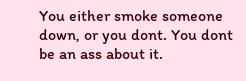You either smoke someone down, or you dont. You dont be an ass about it.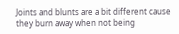Joints and blunts are a bit different cause they burn away when not being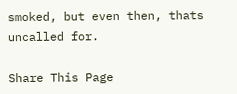smoked, but even then, thats uncalled for.

Share This Page